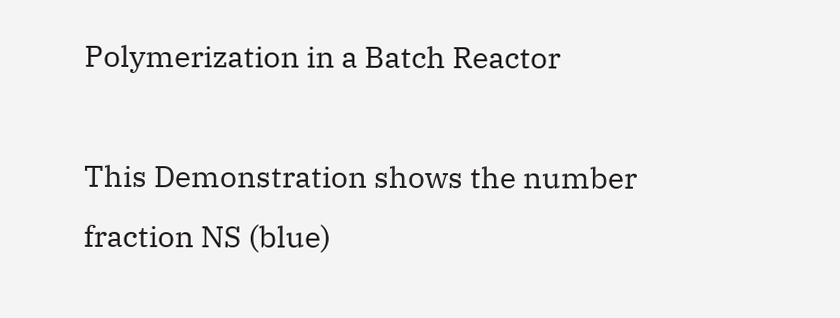Polymerization in a Batch Reactor

This Demonstration shows the number fraction NS (blue)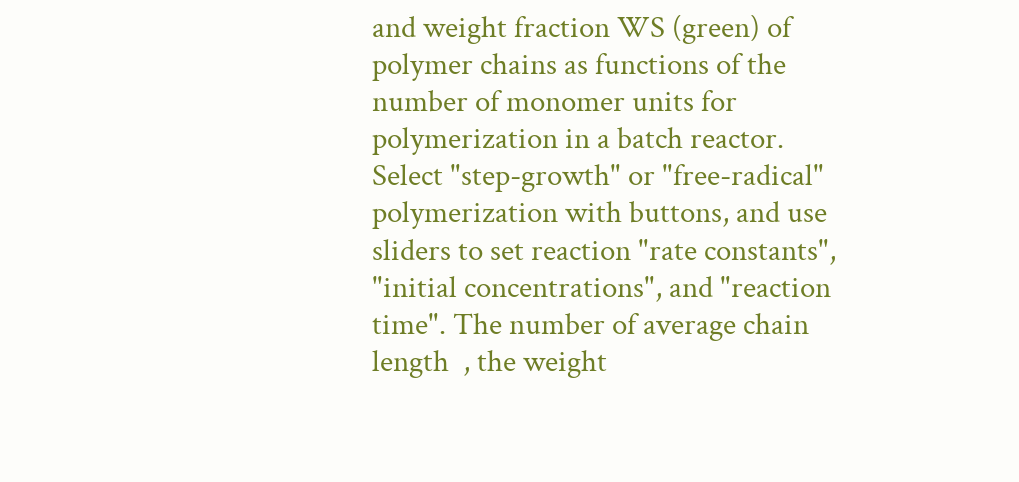and weight fraction WS (green) of polymer chains as functions of the number of monomer units for polymerization in a batch reactor. Select "step-growth" or "free-radical" polymerization with buttons, and use sliders to set reaction "rate constants", "initial concentrations", and "reaction time". The number of average chain length  , the weight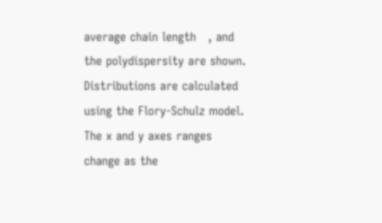average chain length   , and the polydispersity are shown. Distributions are calculated using the Flory-Schulz model. The x and y axes ranges change as the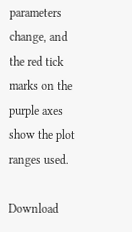parameters change, and the red tick marks on the purple axes show the plot ranges used.

Download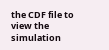the CDF file to view the simulation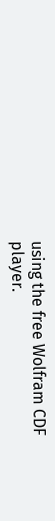using the free Wolfram CDF player.